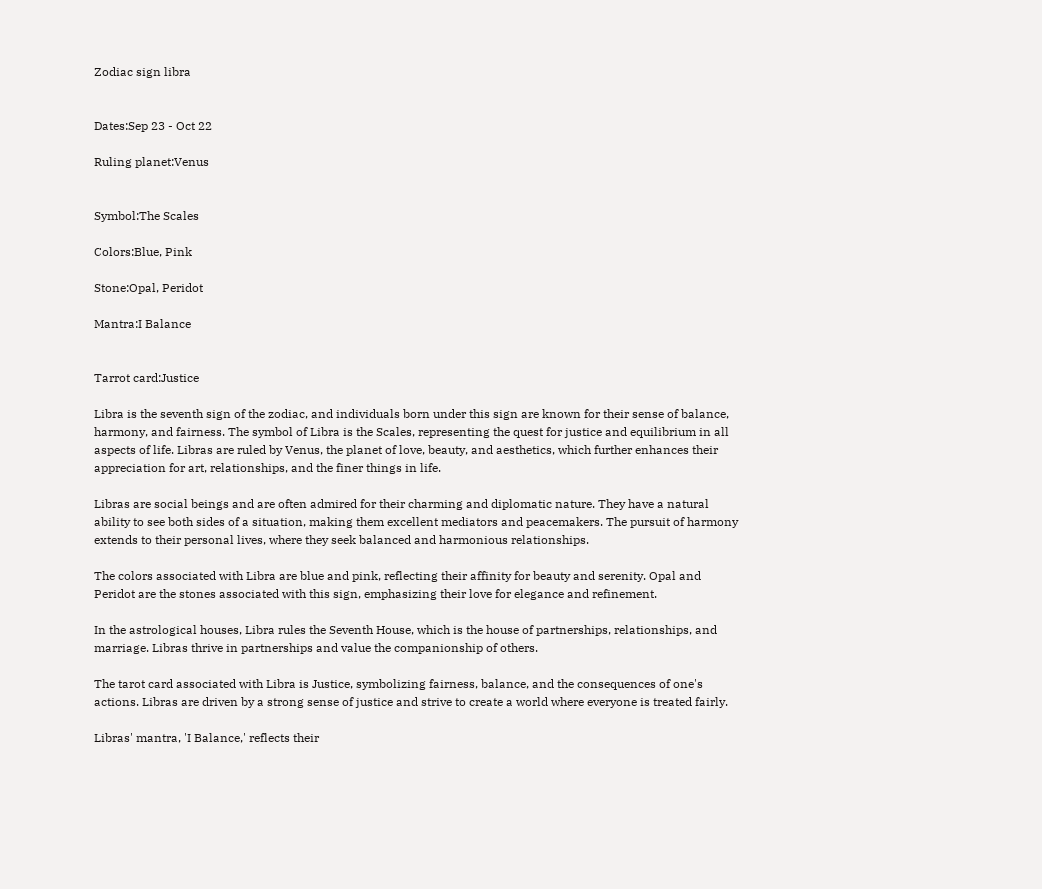Zodiac sign libra


Dates:Sep 23 - Oct 22

Ruling planet:Venus


Symbol:The Scales

Colors:Blue, Pink

Stone:Opal, Peridot

Mantra:I Balance


Tarrot card:Justice

Libra is the seventh sign of the zodiac, and individuals born under this sign are known for their sense of balance, harmony, and fairness. The symbol of Libra is the Scales, representing the quest for justice and equilibrium in all aspects of life. Libras are ruled by Venus, the planet of love, beauty, and aesthetics, which further enhances their appreciation for art, relationships, and the finer things in life.

Libras are social beings and are often admired for their charming and diplomatic nature. They have a natural ability to see both sides of a situation, making them excellent mediators and peacemakers. The pursuit of harmony extends to their personal lives, where they seek balanced and harmonious relationships.

The colors associated with Libra are blue and pink, reflecting their affinity for beauty and serenity. Opal and Peridot are the stones associated with this sign, emphasizing their love for elegance and refinement.

In the astrological houses, Libra rules the Seventh House, which is the house of partnerships, relationships, and marriage. Libras thrive in partnerships and value the companionship of others.

The tarot card associated with Libra is Justice, symbolizing fairness, balance, and the consequences of one's actions. Libras are driven by a strong sense of justice and strive to create a world where everyone is treated fairly.

Libras' mantra, 'I Balance,' reflects their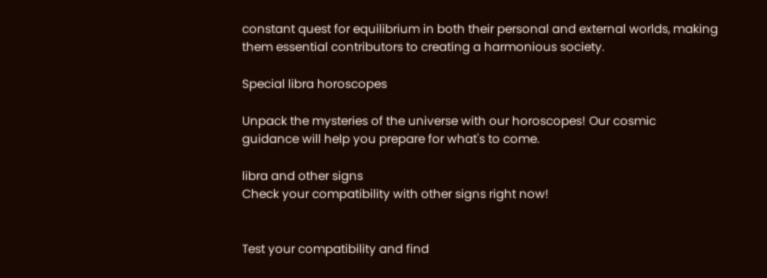constant quest for equilibrium in both their personal and external worlds, making them essential contributors to creating a harmonious society.

Special libra horoscopes

Unpack the mysteries of the universe with our horoscopes! Our cosmic
guidance will help you prepare for what's to come.

libra and other signs
Check your compatibility with other signs right now!


Test your compatibility and find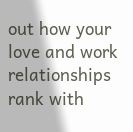out how your love and work relationships
rank with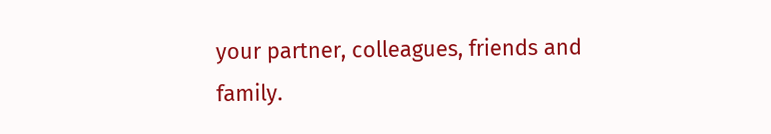your partner, colleagues, friends and family.